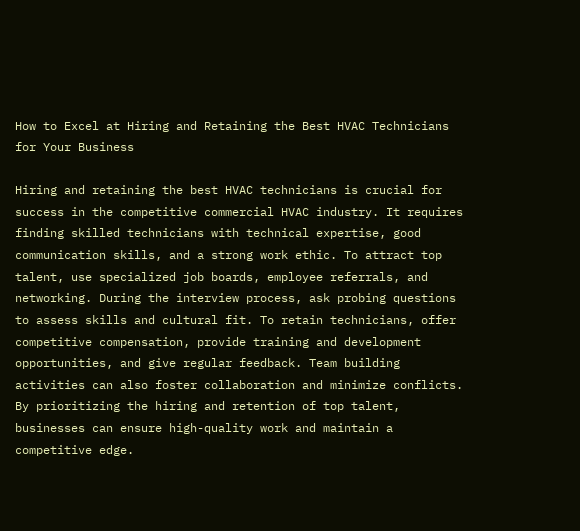How to Excel at Hiring and Retaining the Best HVAC Technicians for Your Business

Hiring and retaining the best HVAC technicians is crucial for success in the competitive commercial HVAC industry. It requires finding skilled technicians with technical expertise, good communication skills, and a strong work ethic. To attract top talent, use specialized job boards, employee referrals, and networking. During the interview process, ask probing questions to assess skills and cultural fit. To retain technicians, offer competitive compensation, provide training and development opportunities, and give regular feedback. Team building activities can also foster collaboration and minimize conflicts. By prioritizing the hiring and retention of top talent, businesses can ensure high-quality work and maintain a competitive edge.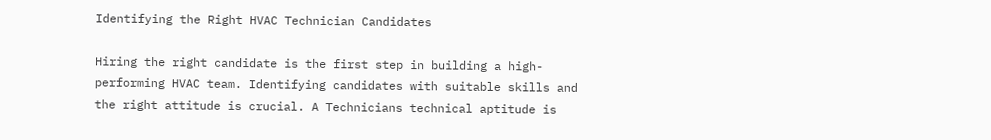Identifying the Right HVAC Technician Candidates

Hiring the right candidate is the first step in building a high-performing HVAC team. Identifying candidates with suitable skills and the right attitude is crucial. A Technicians technical aptitude is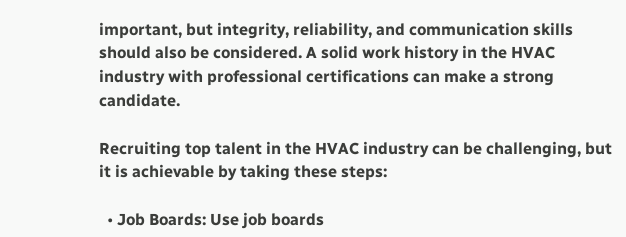important, but integrity, reliability, and communication skills should also be considered. A solid work history in the HVAC industry with professional certifications can make a strong candidate.

Recruiting top talent in the HVAC industry can be challenging, but it is achievable by taking these steps:

  • Job Boards: Use job boards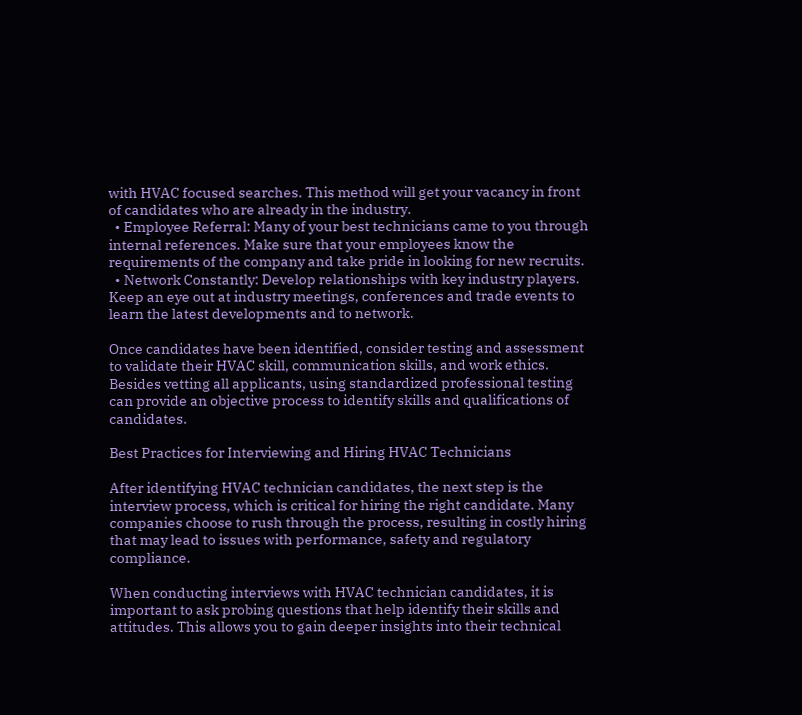with HVAC focused searches. This method will get your vacancy in front of candidates who are already in the industry.
  • Employee Referral: Many of your best technicians came to you through internal references. Make sure that your employees know the requirements of the company and take pride in looking for new recruits.
  • Network Constantly: Develop relationships with key industry players. Keep an eye out at industry meetings, conferences and trade events to learn the latest developments and to network.

Once candidates have been identified, consider testing and assessment to validate their HVAC skill, communication skills, and work ethics. Besides vetting all applicants, using standardized professional testing can provide an objective process to identify skills and qualifications of candidates.

Best Practices for Interviewing and Hiring HVAC Technicians

After identifying HVAC technician candidates, the next step is the interview process, which is critical for hiring the right candidate. Many companies choose to rush through the process, resulting in costly hiring that may lead to issues with performance, safety and regulatory compliance.

When conducting interviews with HVAC technician candidates, it is important to ask probing questions that help identify their skills and attitudes. This allows you to gain deeper insights into their technical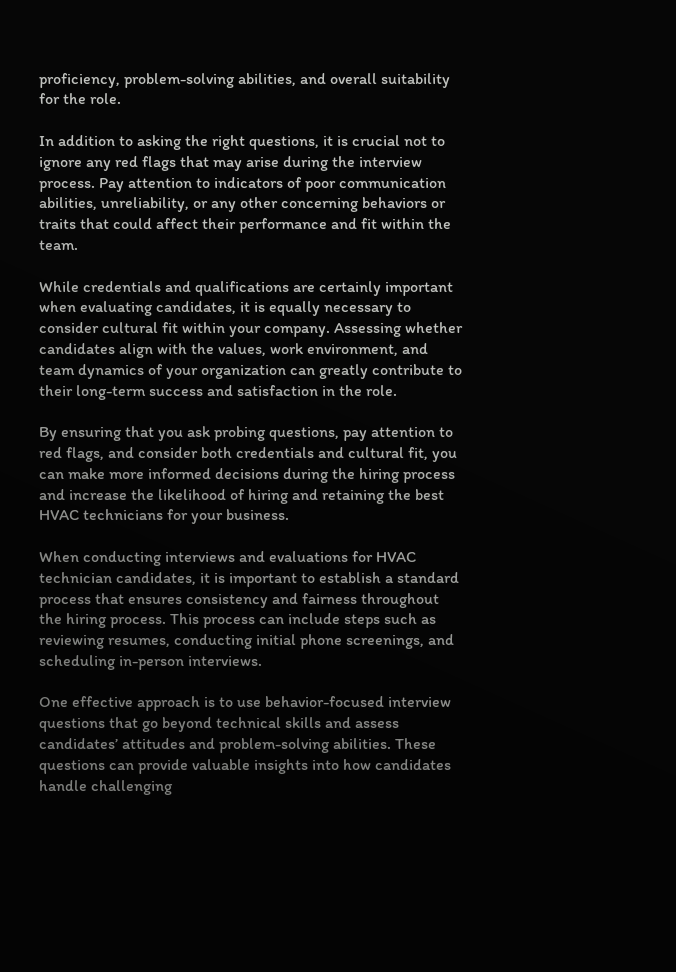proficiency, problem-solving abilities, and overall suitability for the role.

In addition to asking the right questions, it is crucial not to ignore any red flags that may arise during the interview process. Pay attention to indicators of poor communication abilities, unreliability, or any other concerning behaviors or traits that could affect their performance and fit within the team.

While credentials and qualifications are certainly important when evaluating candidates, it is equally necessary to consider cultural fit within your company. Assessing whether candidates align with the values, work environment, and team dynamics of your organization can greatly contribute to their long-term success and satisfaction in the role.

By ensuring that you ask probing questions, pay attention to red flags, and consider both credentials and cultural fit, you can make more informed decisions during the hiring process and increase the likelihood of hiring and retaining the best HVAC technicians for your business.

When conducting interviews and evaluations for HVAC technician candidates, it is important to establish a standard process that ensures consistency and fairness throughout the hiring process. This process can include steps such as reviewing resumes, conducting initial phone screenings, and scheduling in-person interviews.

One effective approach is to use behavior-focused interview questions that go beyond technical skills and assess candidates’ attitudes and problem-solving abilities. These questions can provide valuable insights into how candidates handle challenging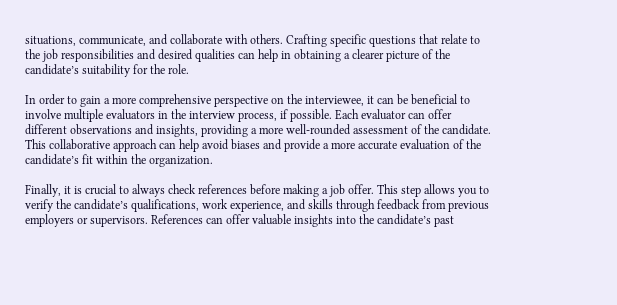situations, communicate, and collaborate with others. Crafting specific questions that relate to the job responsibilities and desired qualities can help in obtaining a clearer picture of the candidate’s suitability for the role.

In order to gain a more comprehensive perspective on the interviewee, it can be beneficial to involve multiple evaluators in the interview process, if possible. Each evaluator can offer different observations and insights, providing a more well-rounded assessment of the candidate. This collaborative approach can help avoid biases and provide a more accurate evaluation of the candidate’s fit within the organization.

Finally, it is crucial to always check references before making a job offer. This step allows you to verify the candidate’s qualifications, work experience, and skills through feedback from previous employers or supervisors. References can offer valuable insights into the candidate’s past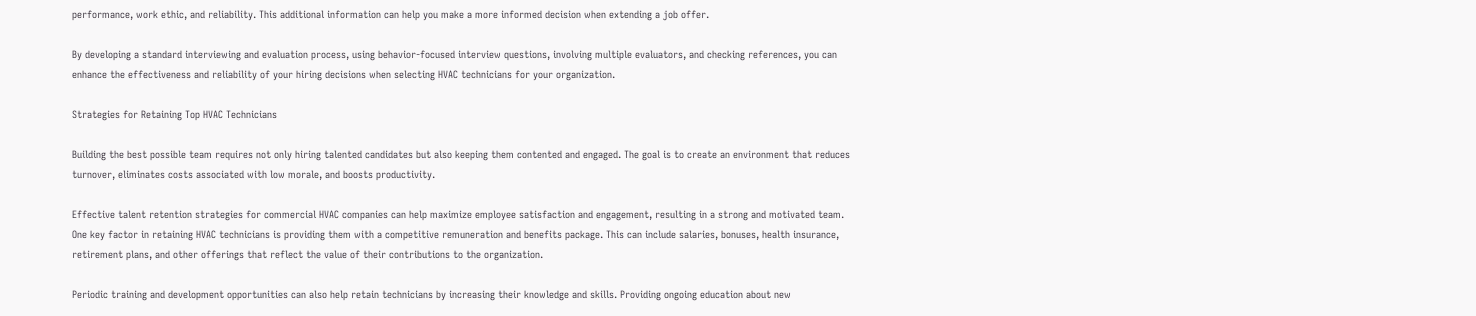performance, work ethic, and reliability. This additional information can help you make a more informed decision when extending a job offer.

By developing a standard interviewing and evaluation process, using behavior-focused interview questions, involving multiple evaluators, and checking references, you can enhance the effectiveness and reliability of your hiring decisions when selecting HVAC technicians for your organization.

Strategies for Retaining Top HVAC Technicians

Building the best possible team requires not only hiring talented candidates but also keeping them contented and engaged. The goal is to create an environment that reduces turnover, eliminates costs associated with low morale, and boosts productivity.

Effective talent retention strategies for commercial HVAC companies can help maximize employee satisfaction and engagement, resulting in a strong and motivated team. One key factor in retaining HVAC technicians is providing them with a competitive remuneration and benefits package. This can include salaries, bonuses, health insurance, retirement plans, and other offerings that reflect the value of their contributions to the organization.

Periodic training and development opportunities can also help retain technicians by increasing their knowledge and skills. Providing ongoing education about new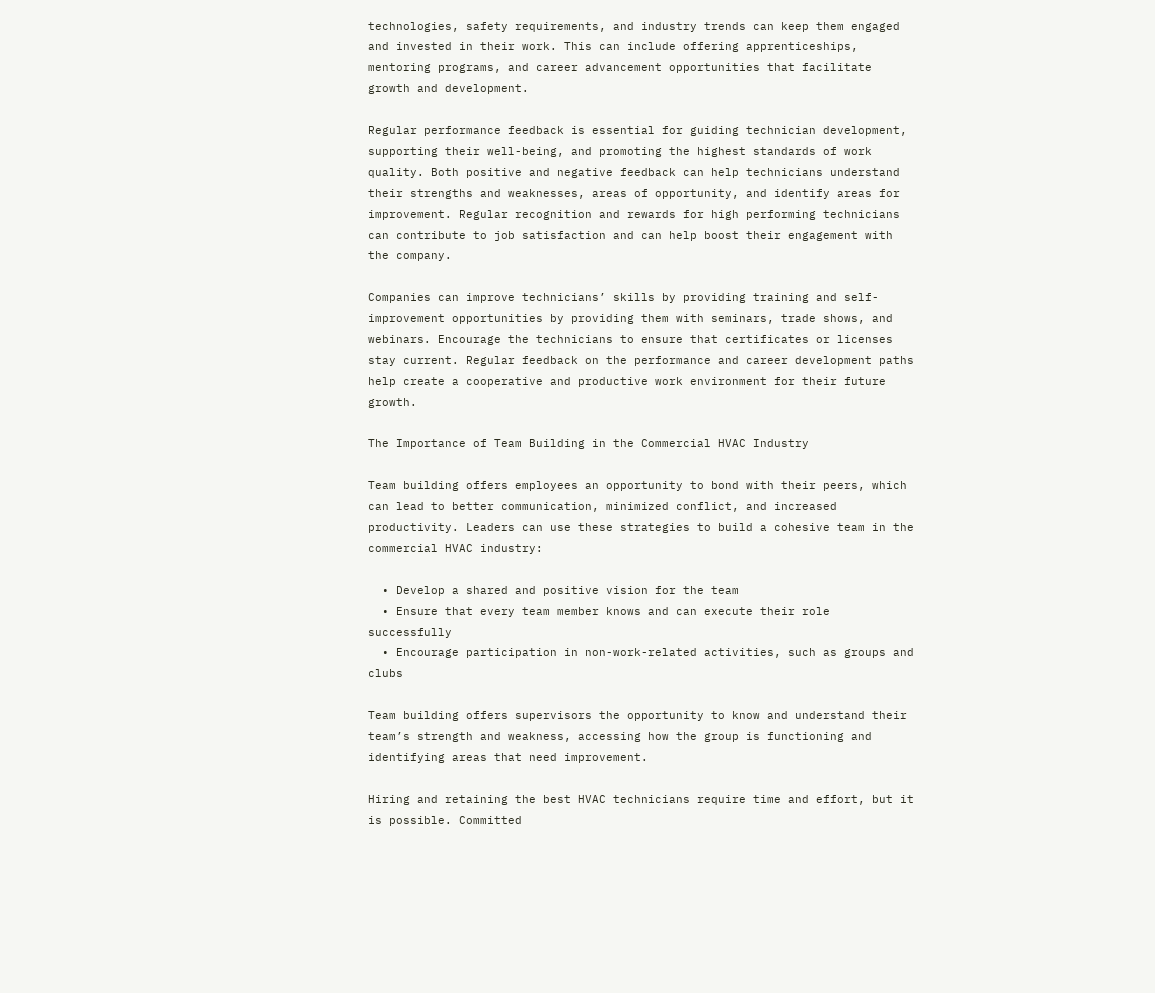technologies, safety requirements, and industry trends can keep them engaged and invested in their work. This can include offering apprenticeships, mentoring programs, and career advancement opportunities that facilitate growth and development.

Regular performance feedback is essential for guiding technician development, supporting their well-being, and promoting the highest standards of work quality. Both positive and negative feedback can help technicians understand their strengths and weaknesses, areas of opportunity, and identify areas for improvement. Regular recognition and rewards for high performing technicians can contribute to job satisfaction and can help boost their engagement with the company.

Companies can improve technicians’ skills by providing training and self-improvement opportunities by providing them with seminars, trade shows, and webinars. Encourage the technicians to ensure that certificates or licenses stay current. Regular feedback on the performance and career development paths help create a cooperative and productive work environment for their future growth.

The Importance of Team Building in the Commercial HVAC Industry

Team building offers employees an opportunity to bond with their peers, which can lead to better communication, minimized conflict, and increased productivity. Leaders can use these strategies to build a cohesive team in the commercial HVAC industry:

  • Develop a shared and positive vision for the team
  • Ensure that every team member knows and can execute their role successfully
  • Encourage participation in non-work-related activities, such as groups and clubs

Team building offers supervisors the opportunity to know and understand their team’s strength and weakness, accessing how the group is functioning and identifying areas that need improvement.

Hiring and retaining the best HVAC technicians require time and effort, but it is possible. Committed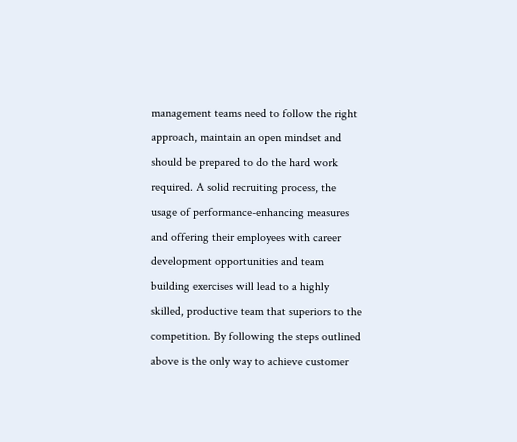management teams need to follow the right approach, maintain an open mindset and should be prepared to do the hard work required. A solid recruiting process, the usage of performance-enhancing measures and offering their employees with career development opportunities and team building exercises will lead to a highly skilled, productive team that superiors to the competition. By following the steps outlined above is the only way to achieve customer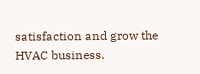satisfaction and grow the HVAC business.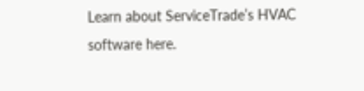Learn about ServiceTrade’s HVAC software here.